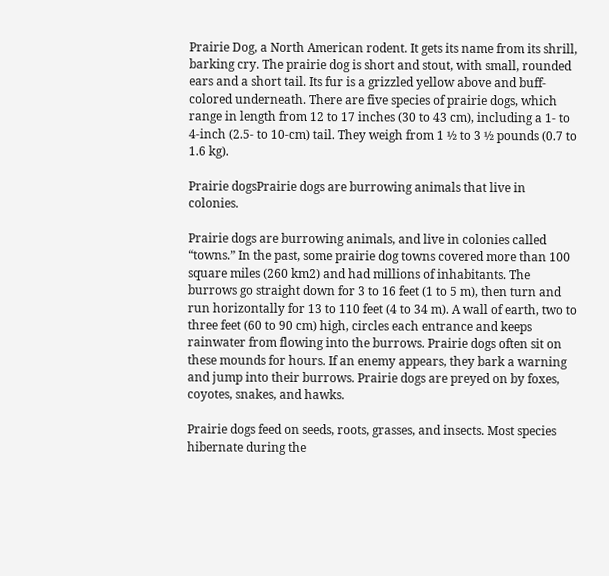Prairie Dog, a North American rodent. It gets its name from its shrill, barking cry. The prairie dog is short and stout, with small, rounded ears and a short tail. Its fur is a grizzled yellow above and buff-colored underneath. There are five species of prairie dogs, which range in length from 12 to 17 inches (30 to 43 cm), including a 1- to 4-inch (2.5- to 10-cm) tail. They weigh from 1 ½ to 3 ½ pounds (0.7 to 1.6 kg).

Prairie dogsPrairie dogs are burrowing animals that live in colonies.

Prairie dogs are burrowing animals, and live in colonies called “towns.” In the past, some prairie dog towns covered more than 100 square miles (260 km2) and had millions of inhabitants. The burrows go straight down for 3 to 16 feet (1 to 5 m), then turn and run horizontally for 13 to 110 feet (4 to 34 m). A wall of earth, two to three feet (60 to 90 cm) high, circles each entrance and keeps rainwater from flowing into the burrows. Prairie dogs often sit on these mounds for hours. If an enemy appears, they bark a warning and jump into their burrows. Prairie dogs are preyed on by foxes, coyotes, snakes, and hawks.

Prairie dogs feed on seeds, roots, grasses, and insects. Most species hibernate during the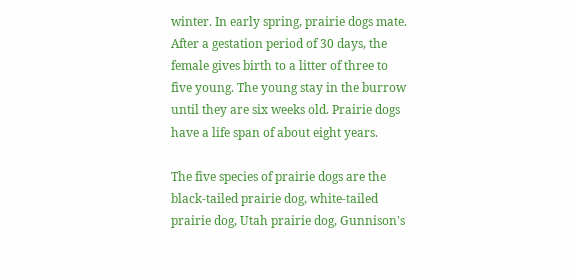winter. In early spring, prairie dogs mate. After a gestation period of 30 days, the female gives birth to a litter of three to five young. The young stay in the burrow until they are six weeks old. Prairie dogs have a life span of about eight years.

The five species of prairie dogs are the black-tailed prairie dog, white-tailed prairie dog, Utah prairie dog, Gunnison's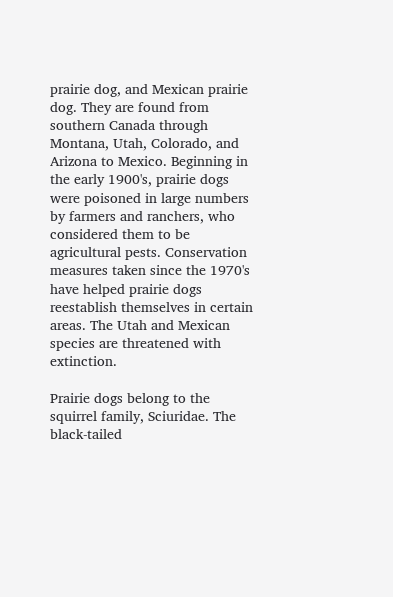prairie dog, and Mexican prairie dog. They are found from southern Canada through Montana, Utah, Colorado, and Arizona to Mexico. Beginning in the early 1900's, prairie dogs were poisoned in large numbers by farmers and ranchers, who considered them to be agricultural pests. Conservation measures taken since the 1970's have helped prairie dogs reestablish themselves in certain areas. The Utah and Mexican species are threatened with extinction.

Prairie dogs belong to the squirrel family, Sciuridae. The black-tailed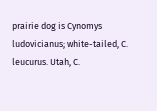prairie dog is Cynomys ludovicianus; white-tailed, C. leucurus. Utah, C.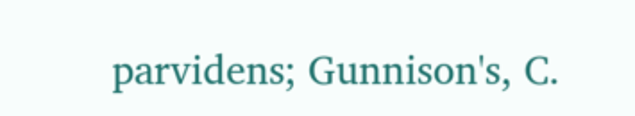parvidens; Gunnison's, C.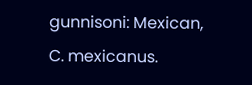gunnisoni: Mexican, C. mexicanus.